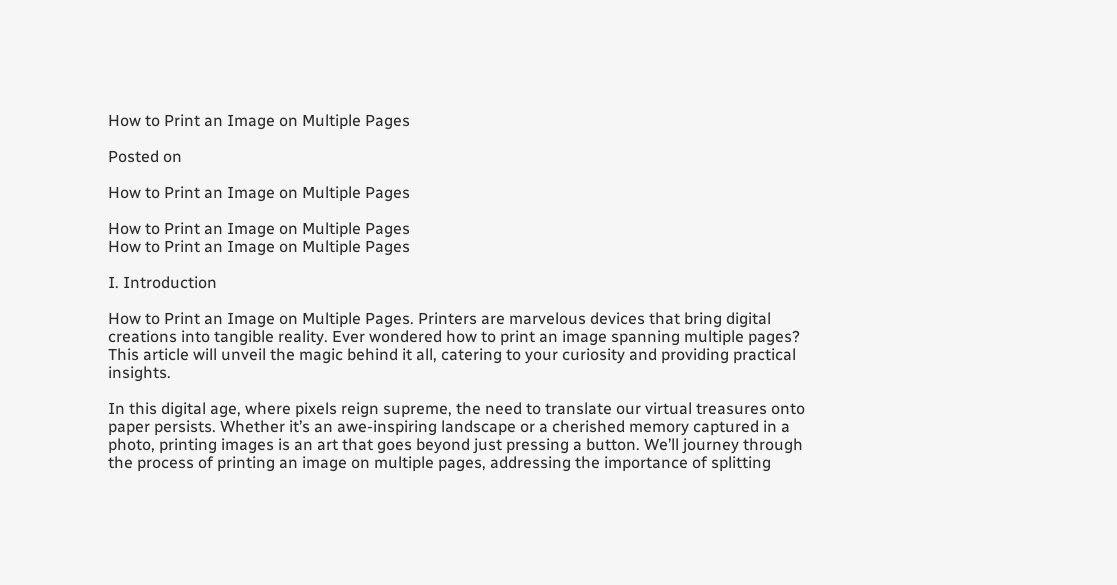How to Print an Image on Multiple Pages

Posted on

How to Print an Image on Multiple Pages

How to Print an Image on Multiple Pages
How to Print an Image on Multiple Pages

I. Introduction

How to Print an Image on Multiple Pages. Printers are marvelous devices that bring digital creations into tangible reality. Ever wondered how to print an image spanning multiple pages? This article will unveil the magic behind it all, catering to your curiosity and providing practical insights.

In this digital age, where pixels reign supreme, the need to translate our virtual treasures onto paper persists. Whether it’s an awe-inspiring landscape or a cherished memory captured in a photo, printing images is an art that goes beyond just pressing a button. We’ll journey through the process of printing an image on multiple pages, addressing the importance of splitting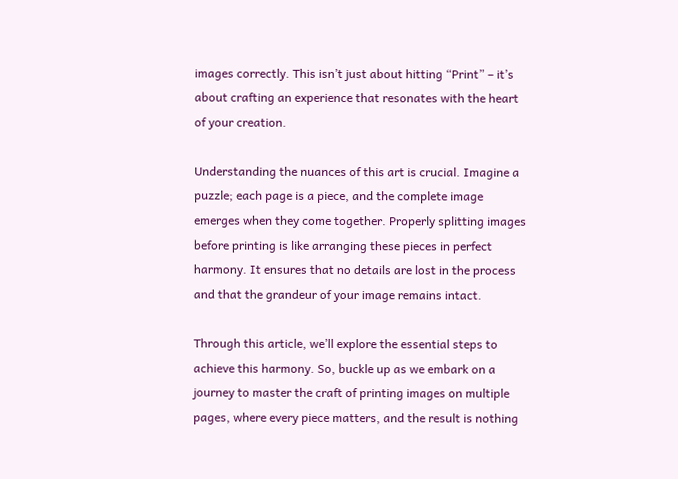images correctly. This isn’t just about hitting “Print” – it’s about crafting an experience that resonates with the heart of your creation.

Understanding the nuances of this art is crucial. Imagine a puzzle; each page is a piece, and the complete image emerges when they come together. Properly splitting images before printing is like arranging these pieces in perfect harmony. It ensures that no details are lost in the process and that the grandeur of your image remains intact.

Through this article, we’ll explore the essential steps to achieve this harmony. So, buckle up as we embark on a journey to master the craft of printing images on multiple pages, where every piece matters, and the result is nothing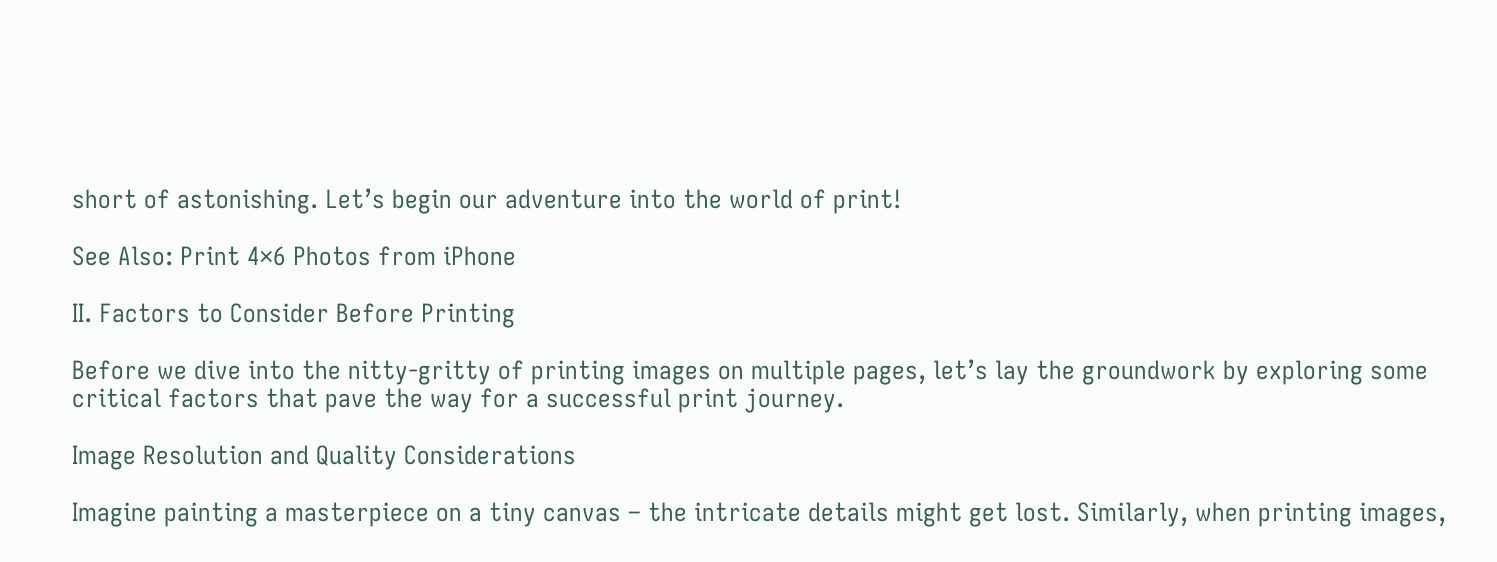short of astonishing. Let’s begin our adventure into the world of print!

See Also: Print 4×6 Photos from iPhone

II. Factors to Consider Before Printing

Before we dive into the nitty-gritty of printing images on multiple pages, let’s lay the groundwork by exploring some critical factors that pave the way for a successful print journey.

Image Resolution and Quality Considerations

Imagine painting a masterpiece on a tiny canvas – the intricate details might get lost. Similarly, when printing images,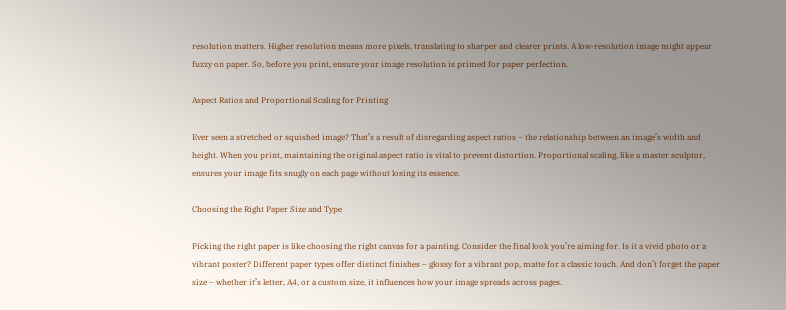resolution matters. Higher resolution means more pixels, translating to sharper and clearer prints. A low-resolution image might appear fuzzy on paper. So, before you print, ensure your image resolution is primed for paper perfection.

Aspect Ratios and Proportional Scaling for Printing

Ever seen a stretched or squished image? That’s a result of disregarding aspect ratios – the relationship between an image’s width and height. When you print, maintaining the original aspect ratio is vital to prevent distortion. Proportional scaling, like a master sculptor, ensures your image fits snugly on each page without losing its essence.

Choosing the Right Paper Size and Type

Picking the right paper is like choosing the right canvas for a painting. Consider the final look you’re aiming for. Is it a vivid photo or a vibrant poster? Different paper types offer distinct finishes – glossy for a vibrant pop, matte for a classic touch. And don’t forget the paper size – whether it’s letter, A4, or a custom size, it influences how your image spreads across pages.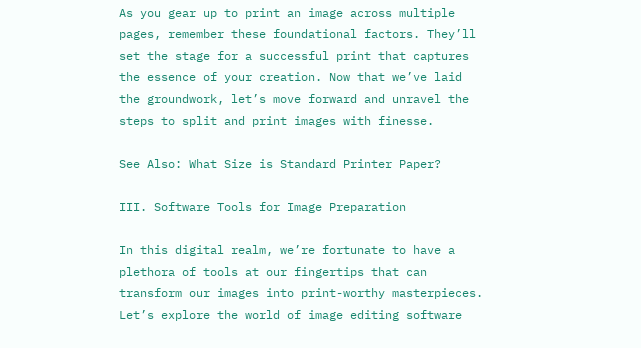As you gear up to print an image across multiple pages, remember these foundational factors. They’ll set the stage for a successful print that captures the essence of your creation. Now that we’ve laid the groundwork, let’s move forward and unravel the steps to split and print images with finesse.

See Also: What Size is Standard Printer Paper?

III. Software Tools for Image Preparation

In this digital realm, we’re fortunate to have a plethora of tools at our fingertips that can transform our images into print-worthy masterpieces. Let’s explore the world of image editing software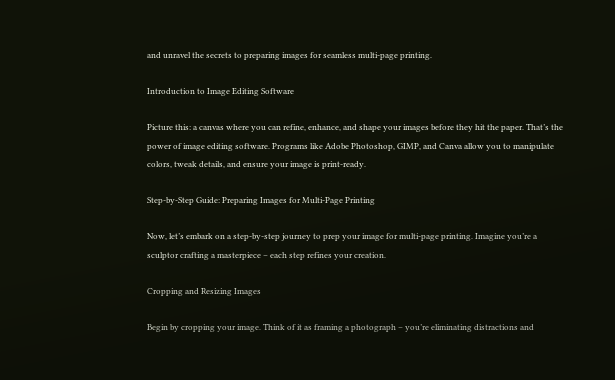and unravel the secrets to preparing images for seamless multi-page printing.

Introduction to Image Editing Software

Picture this: a canvas where you can refine, enhance, and shape your images before they hit the paper. That’s the power of image editing software. Programs like Adobe Photoshop, GIMP, and Canva allow you to manipulate colors, tweak details, and ensure your image is print-ready.

Step-by-Step Guide: Preparing Images for Multi-Page Printing

Now, let’s embark on a step-by-step journey to prep your image for multi-page printing. Imagine you’re a sculptor crafting a masterpiece – each step refines your creation.

Cropping and Resizing Images

Begin by cropping your image. Think of it as framing a photograph – you’re eliminating distractions and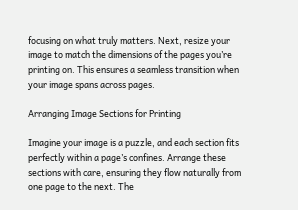focusing on what truly matters. Next, resize your image to match the dimensions of the pages you’re printing on. This ensures a seamless transition when your image spans across pages.

Arranging Image Sections for Printing

Imagine your image is a puzzle, and each section fits perfectly within a page’s confines. Arrange these sections with care, ensuring they flow naturally from one page to the next. The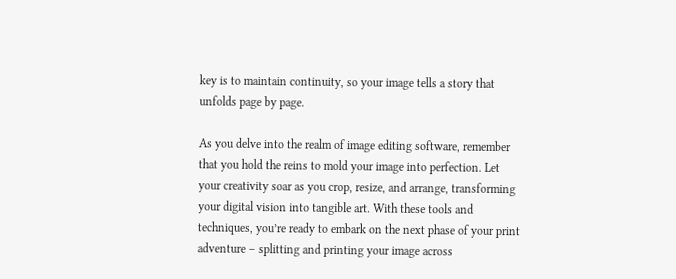key is to maintain continuity, so your image tells a story that unfolds page by page.

As you delve into the realm of image editing software, remember that you hold the reins to mold your image into perfection. Let your creativity soar as you crop, resize, and arrange, transforming your digital vision into tangible art. With these tools and techniques, you’re ready to embark on the next phase of your print adventure – splitting and printing your image across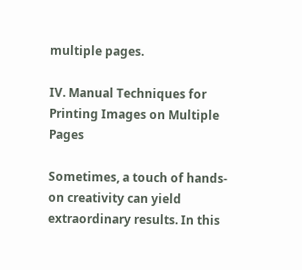multiple pages.

IV. Manual Techniques for Printing Images on Multiple Pages

Sometimes, a touch of hands-on creativity can yield extraordinary results. In this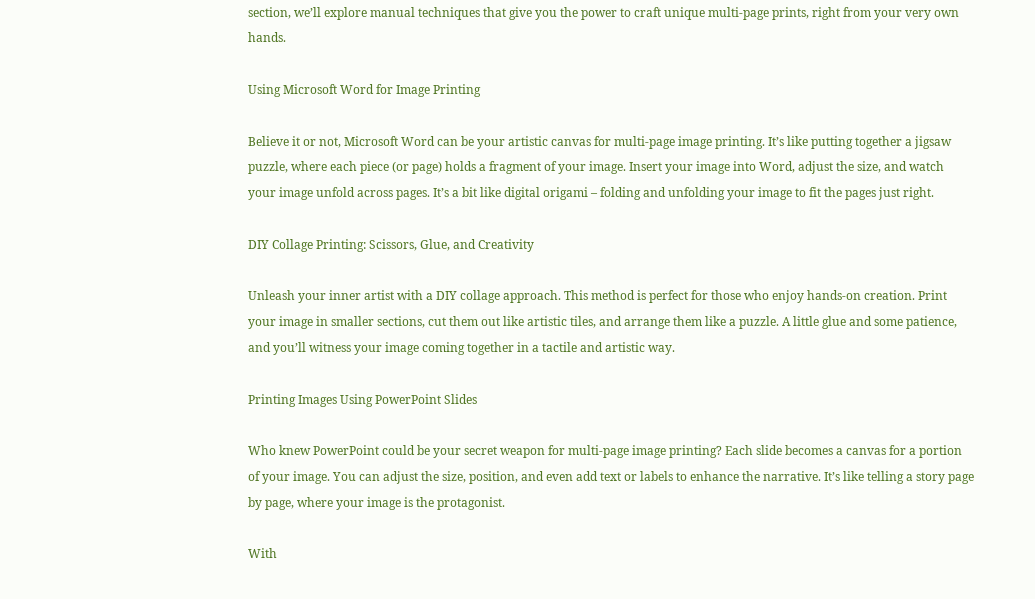section, we’ll explore manual techniques that give you the power to craft unique multi-page prints, right from your very own hands.

Using Microsoft Word for Image Printing

Believe it or not, Microsoft Word can be your artistic canvas for multi-page image printing. It’s like putting together a jigsaw puzzle, where each piece (or page) holds a fragment of your image. Insert your image into Word, adjust the size, and watch your image unfold across pages. It’s a bit like digital origami – folding and unfolding your image to fit the pages just right.

DIY Collage Printing: Scissors, Glue, and Creativity

Unleash your inner artist with a DIY collage approach. This method is perfect for those who enjoy hands-on creation. Print your image in smaller sections, cut them out like artistic tiles, and arrange them like a puzzle. A little glue and some patience, and you’ll witness your image coming together in a tactile and artistic way.

Printing Images Using PowerPoint Slides

Who knew PowerPoint could be your secret weapon for multi-page image printing? Each slide becomes a canvas for a portion of your image. You can adjust the size, position, and even add text or labels to enhance the narrative. It’s like telling a story page by page, where your image is the protagonist.

With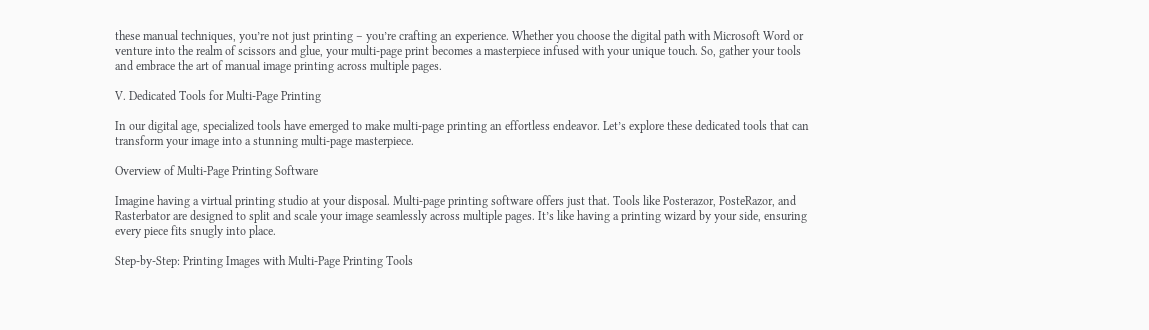these manual techniques, you’re not just printing – you’re crafting an experience. Whether you choose the digital path with Microsoft Word or venture into the realm of scissors and glue, your multi-page print becomes a masterpiece infused with your unique touch. So, gather your tools and embrace the art of manual image printing across multiple pages.

V. Dedicated Tools for Multi-Page Printing

In our digital age, specialized tools have emerged to make multi-page printing an effortless endeavor. Let’s explore these dedicated tools that can transform your image into a stunning multi-page masterpiece.

Overview of Multi-Page Printing Software

Imagine having a virtual printing studio at your disposal. Multi-page printing software offers just that. Tools like Posterazor, PosteRazor, and Rasterbator are designed to split and scale your image seamlessly across multiple pages. It’s like having a printing wizard by your side, ensuring every piece fits snugly into place.

Step-by-Step: Printing Images with Multi-Page Printing Tools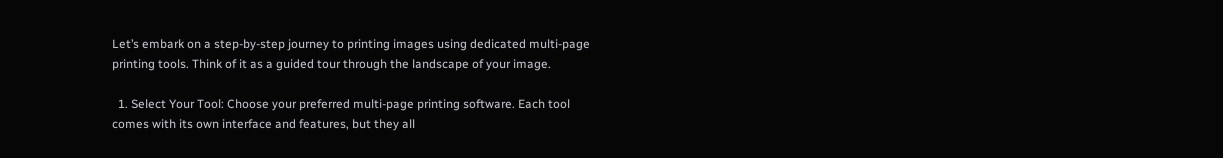Let’s embark on a step-by-step journey to printing images using dedicated multi-page printing tools. Think of it as a guided tour through the landscape of your image.

  1. Select Your Tool: Choose your preferred multi-page printing software. Each tool comes with its own interface and features, but they all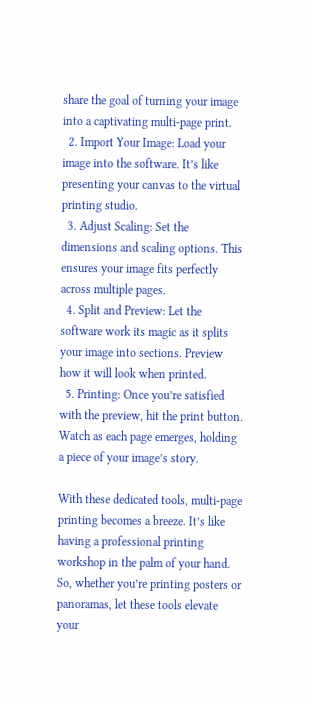share the goal of turning your image into a captivating multi-page print.
  2. Import Your Image: Load your image into the software. It’s like presenting your canvas to the virtual printing studio.
  3. Adjust Scaling: Set the dimensions and scaling options. This ensures your image fits perfectly across multiple pages.
  4. Split and Preview: Let the software work its magic as it splits your image into sections. Preview how it will look when printed.
  5. Printing: Once you’re satisfied with the preview, hit the print button. Watch as each page emerges, holding a piece of your image’s story.

With these dedicated tools, multi-page printing becomes a breeze. It’s like having a professional printing workshop in the palm of your hand. So, whether you’re printing posters or panoramas, let these tools elevate your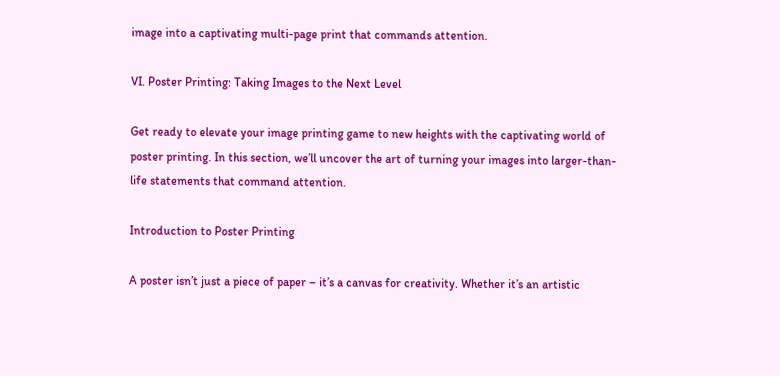image into a captivating multi-page print that commands attention.

VI. Poster Printing: Taking Images to the Next Level

Get ready to elevate your image printing game to new heights with the captivating world of poster printing. In this section, we’ll uncover the art of turning your images into larger-than-life statements that command attention.

Introduction to Poster Printing

A poster isn’t just a piece of paper – it’s a canvas for creativity. Whether it’s an artistic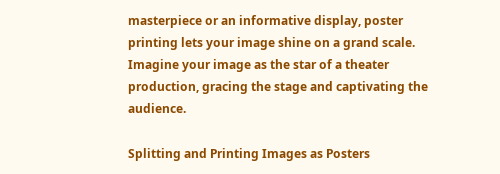masterpiece or an informative display, poster printing lets your image shine on a grand scale. Imagine your image as the star of a theater production, gracing the stage and captivating the audience.

Splitting and Printing Images as Posters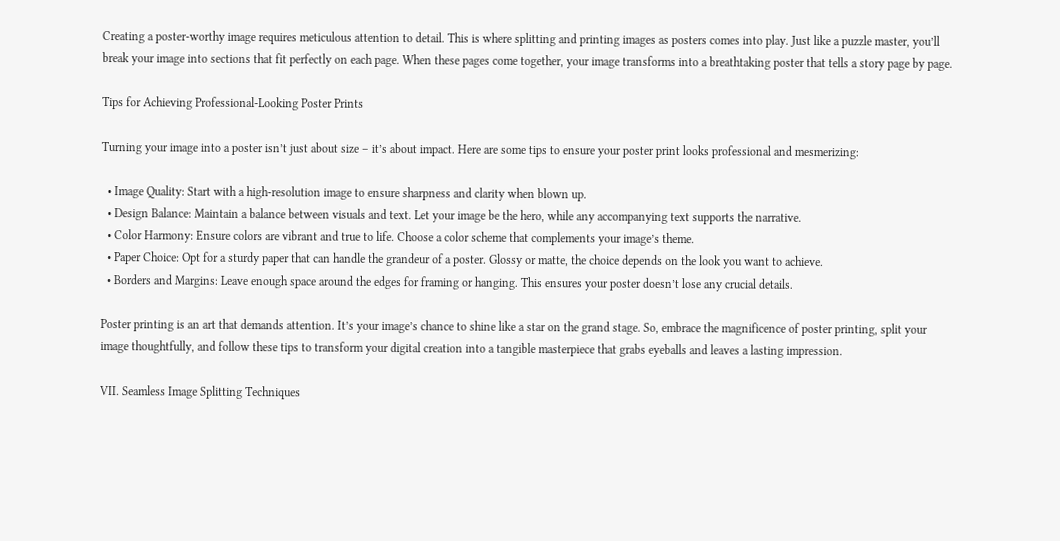Creating a poster-worthy image requires meticulous attention to detail. This is where splitting and printing images as posters comes into play. Just like a puzzle master, you’ll break your image into sections that fit perfectly on each page. When these pages come together, your image transforms into a breathtaking poster that tells a story page by page.

Tips for Achieving Professional-Looking Poster Prints

Turning your image into a poster isn’t just about size – it’s about impact. Here are some tips to ensure your poster print looks professional and mesmerizing:

  • Image Quality: Start with a high-resolution image to ensure sharpness and clarity when blown up.
  • Design Balance: Maintain a balance between visuals and text. Let your image be the hero, while any accompanying text supports the narrative.
  • Color Harmony: Ensure colors are vibrant and true to life. Choose a color scheme that complements your image’s theme.
  • Paper Choice: Opt for a sturdy paper that can handle the grandeur of a poster. Glossy or matte, the choice depends on the look you want to achieve.
  • Borders and Margins: Leave enough space around the edges for framing or hanging. This ensures your poster doesn’t lose any crucial details.

Poster printing is an art that demands attention. It’s your image’s chance to shine like a star on the grand stage. So, embrace the magnificence of poster printing, split your image thoughtfully, and follow these tips to transform your digital creation into a tangible masterpiece that grabs eyeballs and leaves a lasting impression.

VII. Seamless Image Splitting Techniques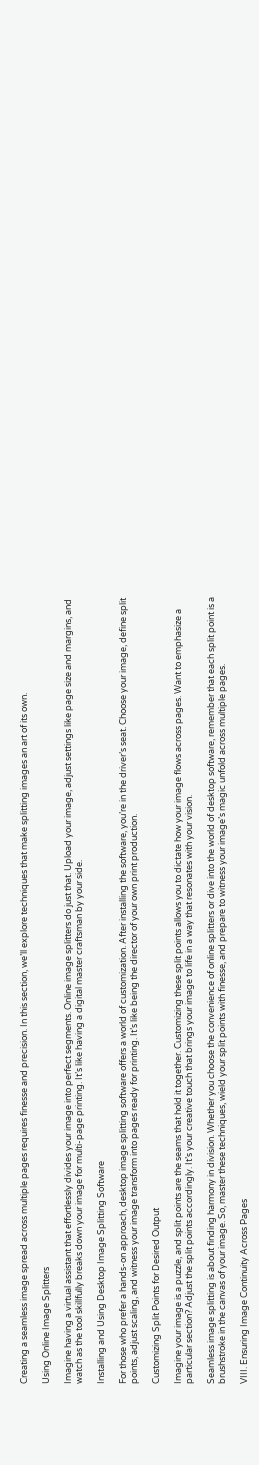Creating a seamless image spread across multiple pages requires finesse and precision. In this section, we’ll explore techniques that make splitting images an art of its own.

Using Online Image Splitters

Imagine having a virtual assistant that effortlessly divides your image into perfect segments. Online image splitters do just that. Upload your image, adjust settings like page size and margins, and watch as the tool skillfully breaks down your image for multi-page printing. It’s like having a digital master craftsman by your side.

Installing and Using Desktop Image Splitting Software

For those who prefer a hands-on approach, desktop image splitting software offers a world of customization. After installing the software, you’re in the driver’s seat. Choose your image, define split points, adjust scaling, and witness your image transform into pages ready for printing. It’s like being the director of your own print production.

Customizing Split Points for Desired Output

Imagine your image is a puzzle, and split points are the seams that hold it together. Customizing these split points allows you to dictate how your image flows across pages. Want to emphasize a particular section? Adjust the split points accordingly. It’s your creative touch that brings your image to life in a way that resonates with your vision.

Seamless image splitting is about finding harmony in division. Whether you choose the convenience of online splitters or dive into the world of desktop software, remember that each split point is a brushstroke in the canvas of your image. So, master these techniques, wield your split points with finesse, and prepare to witness your image’s magic unfold across multiple pages.

VIII. Ensuring Image Continuity Across Pages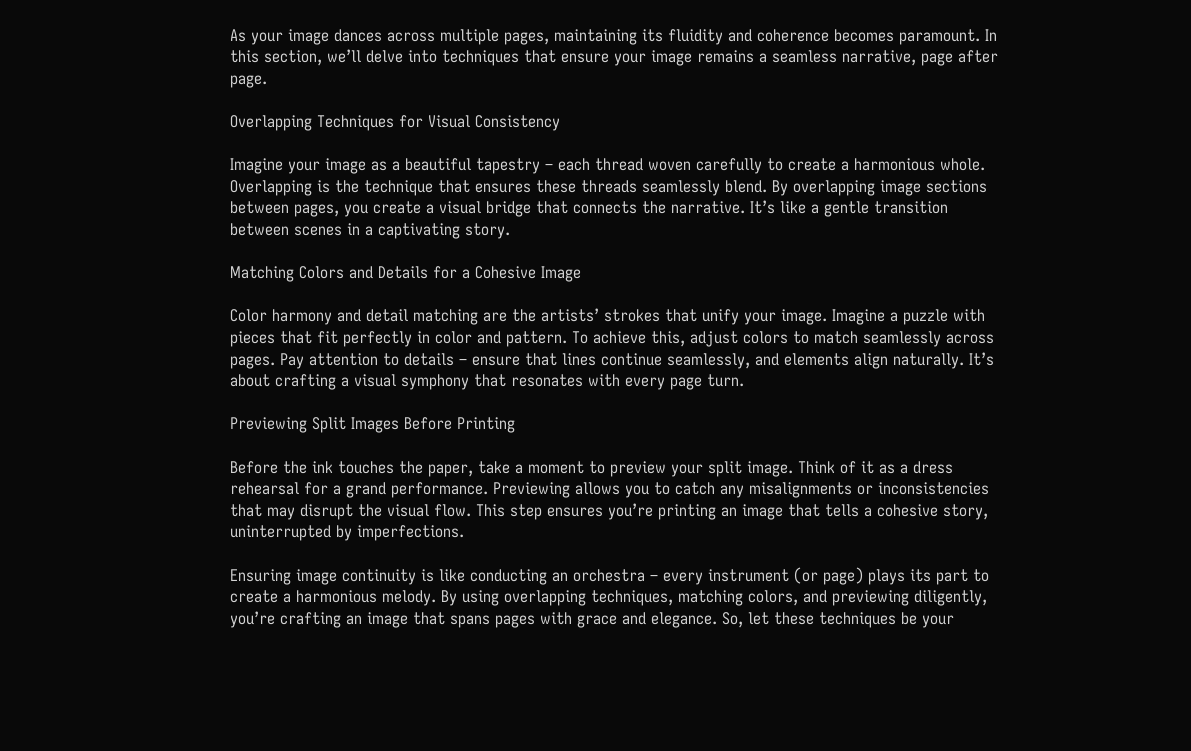As your image dances across multiple pages, maintaining its fluidity and coherence becomes paramount. In this section, we’ll delve into techniques that ensure your image remains a seamless narrative, page after page.

Overlapping Techniques for Visual Consistency

Imagine your image as a beautiful tapestry – each thread woven carefully to create a harmonious whole. Overlapping is the technique that ensures these threads seamlessly blend. By overlapping image sections between pages, you create a visual bridge that connects the narrative. It’s like a gentle transition between scenes in a captivating story.

Matching Colors and Details for a Cohesive Image

Color harmony and detail matching are the artists’ strokes that unify your image. Imagine a puzzle with pieces that fit perfectly in color and pattern. To achieve this, adjust colors to match seamlessly across pages. Pay attention to details – ensure that lines continue seamlessly, and elements align naturally. It’s about crafting a visual symphony that resonates with every page turn.

Previewing Split Images Before Printing

Before the ink touches the paper, take a moment to preview your split image. Think of it as a dress rehearsal for a grand performance. Previewing allows you to catch any misalignments or inconsistencies that may disrupt the visual flow. This step ensures you’re printing an image that tells a cohesive story, uninterrupted by imperfections.

Ensuring image continuity is like conducting an orchestra – every instrument (or page) plays its part to create a harmonious melody. By using overlapping techniques, matching colors, and previewing diligently, you’re crafting an image that spans pages with grace and elegance. So, let these techniques be your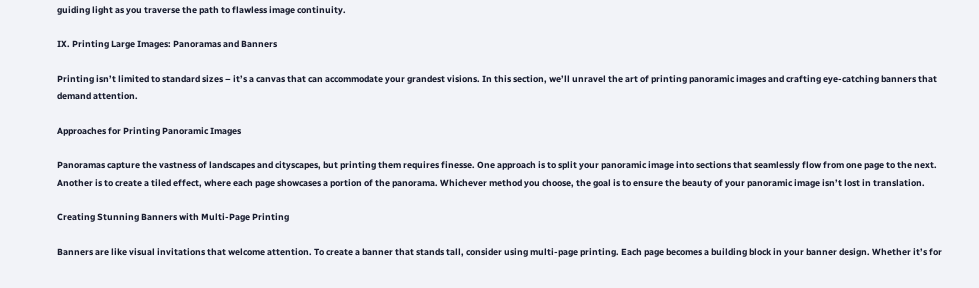guiding light as you traverse the path to flawless image continuity.

IX. Printing Large Images: Panoramas and Banners

Printing isn’t limited to standard sizes – it’s a canvas that can accommodate your grandest visions. In this section, we’ll unravel the art of printing panoramic images and crafting eye-catching banners that demand attention.

Approaches for Printing Panoramic Images

Panoramas capture the vastness of landscapes and cityscapes, but printing them requires finesse. One approach is to split your panoramic image into sections that seamlessly flow from one page to the next. Another is to create a tiled effect, where each page showcases a portion of the panorama. Whichever method you choose, the goal is to ensure the beauty of your panoramic image isn’t lost in translation.

Creating Stunning Banners with Multi-Page Printing

Banners are like visual invitations that welcome attention. To create a banner that stands tall, consider using multi-page printing. Each page becomes a building block in your banner design. Whether it’s for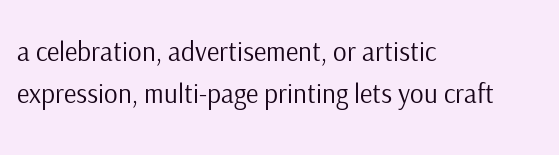a celebration, advertisement, or artistic expression, multi-page printing lets you craft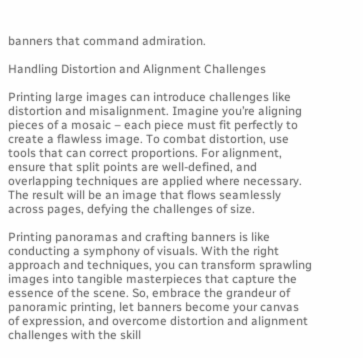banners that command admiration.

Handling Distortion and Alignment Challenges

Printing large images can introduce challenges like distortion and misalignment. Imagine you’re aligning pieces of a mosaic – each piece must fit perfectly to create a flawless image. To combat distortion, use tools that can correct proportions. For alignment, ensure that split points are well-defined, and overlapping techniques are applied where necessary. The result will be an image that flows seamlessly across pages, defying the challenges of size.

Printing panoramas and crafting banners is like conducting a symphony of visuals. With the right approach and techniques, you can transform sprawling images into tangible masterpieces that capture the essence of the scene. So, embrace the grandeur of panoramic printing, let banners become your canvas of expression, and overcome distortion and alignment challenges with the skill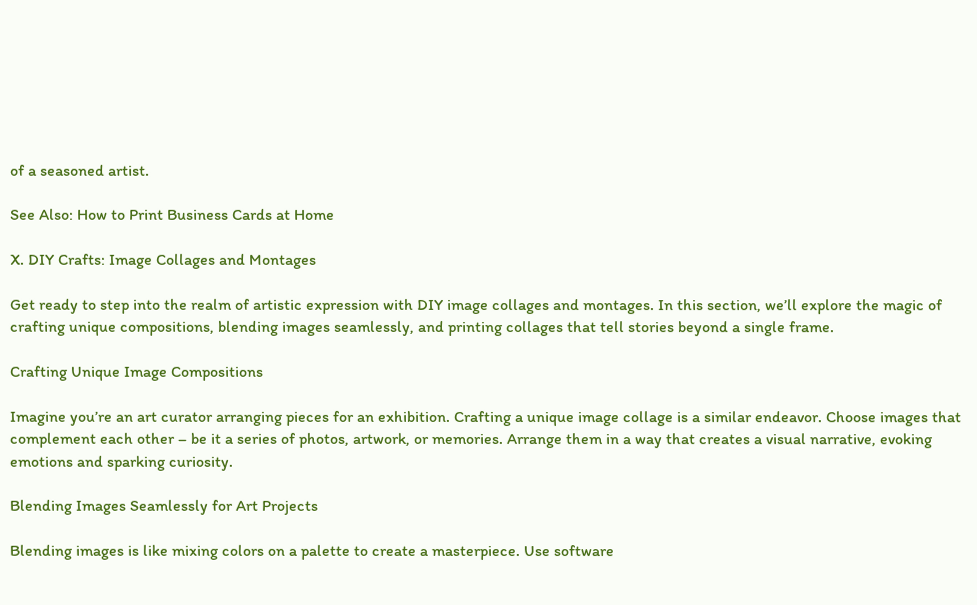of a seasoned artist.

See Also: How to Print Business Cards at Home

X. DIY Crafts: Image Collages and Montages

Get ready to step into the realm of artistic expression with DIY image collages and montages. In this section, we’ll explore the magic of crafting unique compositions, blending images seamlessly, and printing collages that tell stories beyond a single frame.

Crafting Unique Image Compositions

Imagine you’re an art curator arranging pieces for an exhibition. Crafting a unique image collage is a similar endeavor. Choose images that complement each other – be it a series of photos, artwork, or memories. Arrange them in a way that creates a visual narrative, evoking emotions and sparking curiosity.

Blending Images Seamlessly for Art Projects

Blending images is like mixing colors on a palette to create a masterpiece. Use software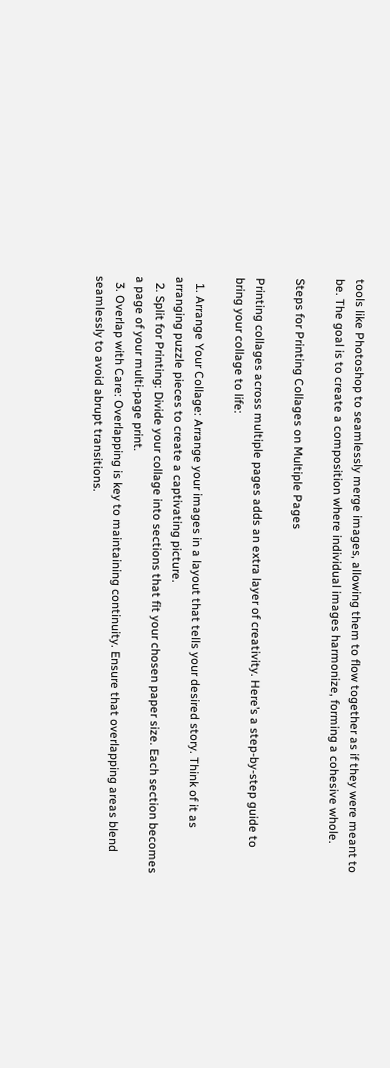tools like Photoshop to seamlessly merge images, allowing them to flow together as if they were meant to be. The goal is to create a composition where individual images harmonize, forming a cohesive whole.

Steps for Printing Collages on Multiple Pages

Printing collages across multiple pages adds an extra layer of creativity. Here’s a step-by-step guide to bring your collage to life:

  1. Arrange Your Collage: Arrange your images in a layout that tells your desired story. Think of it as arranging puzzle pieces to create a captivating picture.
  2. Split for Printing: Divide your collage into sections that fit your chosen paper size. Each section becomes a page of your multi-page print.
  3. Overlap with Care: Overlapping is key to maintaining continuity. Ensure that overlapping areas blend seamlessly to avoid abrupt transitions.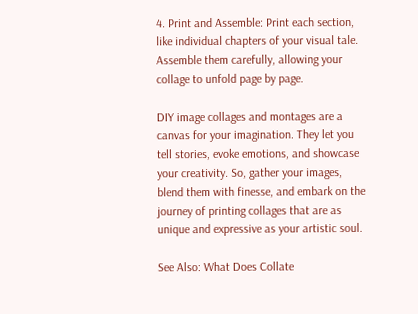4. Print and Assemble: Print each section, like individual chapters of your visual tale. Assemble them carefully, allowing your collage to unfold page by page.

DIY image collages and montages are a canvas for your imagination. They let you tell stories, evoke emotions, and showcase your creativity. So, gather your images, blend them with finesse, and embark on the journey of printing collages that are as unique and expressive as your artistic soul.

See Also: What Does Collate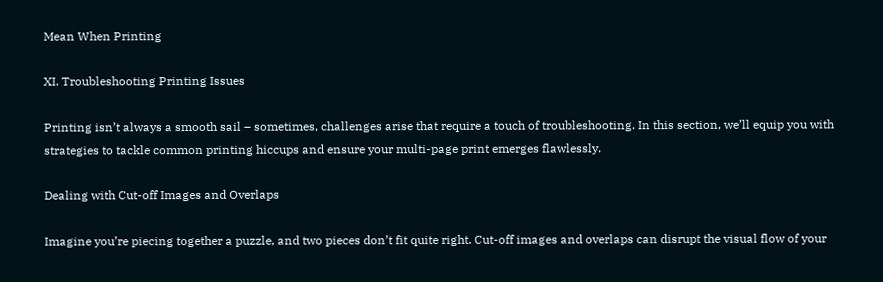Mean When Printing

XI. Troubleshooting Printing Issues

Printing isn’t always a smooth sail – sometimes, challenges arise that require a touch of troubleshooting. In this section, we’ll equip you with strategies to tackle common printing hiccups and ensure your multi-page print emerges flawlessly.

Dealing with Cut-off Images and Overlaps

Imagine you’re piecing together a puzzle, and two pieces don’t fit quite right. Cut-off images and overlaps can disrupt the visual flow of your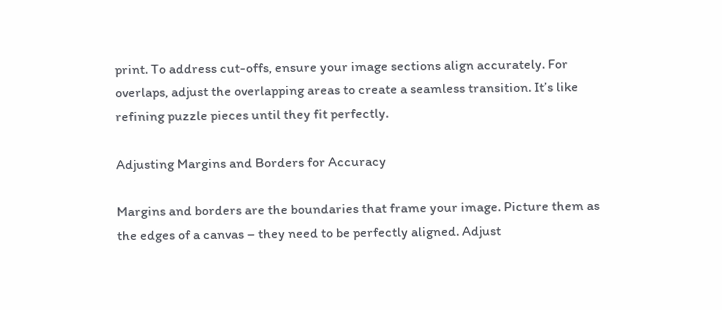print. To address cut-offs, ensure your image sections align accurately. For overlaps, adjust the overlapping areas to create a seamless transition. It’s like refining puzzle pieces until they fit perfectly.

Adjusting Margins and Borders for Accuracy

Margins and borders are the boundaries that frame your image. Picture them as the edges of a canvas – they need to be perfectly aligned. Adjust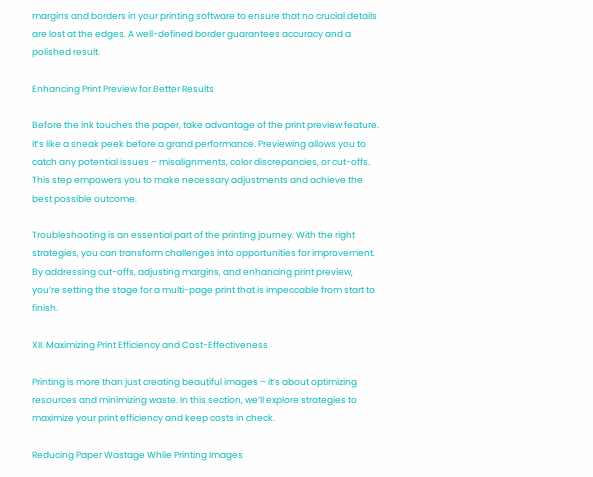margins and borders in your printing software to ensure that no crucial details are lost at the edges. A well-defined border guarantees accuracy and a polished result.

Enhancing Print Preview for Better Results

Before the ink touches the paper, take advantage of the print preview feature. It’s like a sneak peek before a grand performance. Previewing allows you to catch any potential issues – misalignments, color discrepancies, or cut-offs. This step empowers you to make necessary adjustments and achieve the best possible outcome.

Troubleshooting is an essential part of the printing journey. With the right strategies, you can transform challenges into opportunities for improvement. By addressing cut-offs, adjusting margins, and enhancing print preview, you’re setting the stage for a multi-page print that is impeccable from start to finish.

XII. Maximizing Print Efficiency and Cost-Effectiveness

Printing is more than just creating beautiful images – it’s about optimizing resources and minimizing waste. In this section, we’ll explore strategies to maximize your print efficiency and keep costs in check.

Reducing Paper Wastage While Printing Images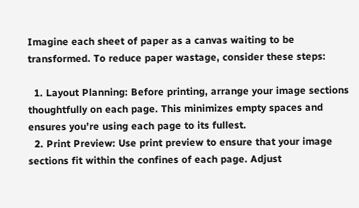Imagine each sheet of paper as a canvas waiting to be transformed. To reduce paper wastage, consider these steps:

  1. Layout Planning: Before printing, arrange your image sections thoughtfully on each page. This minimizes empty spaces and ensures you’re using each page to its fullest.
  2. Print Preview: Use print preview to ensure that your image sections fit within the confines of each page. Adjust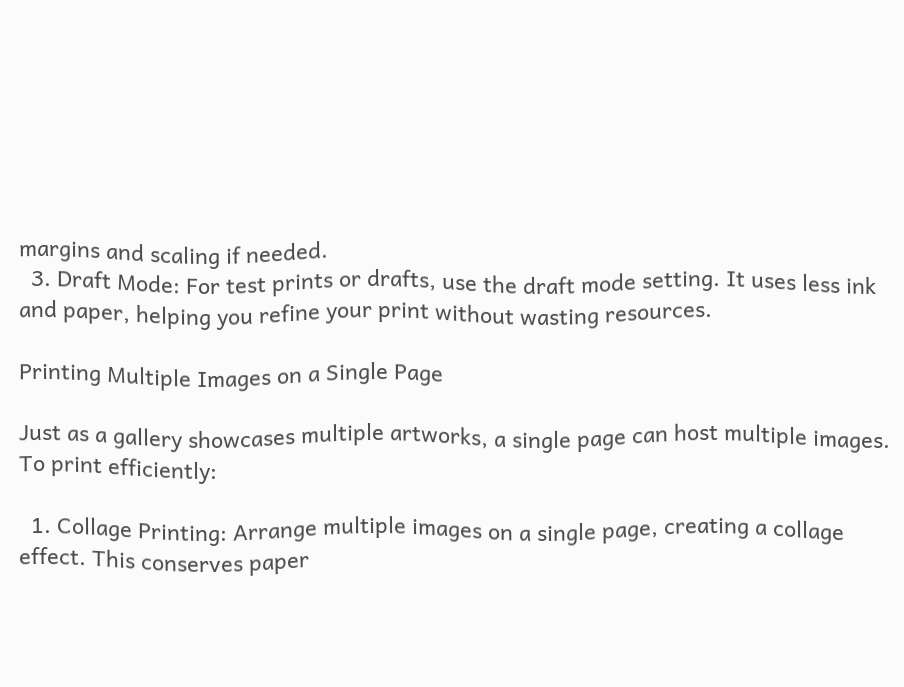margins and scaling if needed.
  3. Draft Mode: For test prints or drafts, use the draft mode setting. It uses less ink and paper, helping you refine your print without wasting resources.

Printing Multiple Images on a Single Page

Just as a gallery showcases multiple artworks, a single page can host multiple images. To print efficiently:

  1. Collage Printing: Arrange multiple images on a single page, creating a collage effect. This conserves paper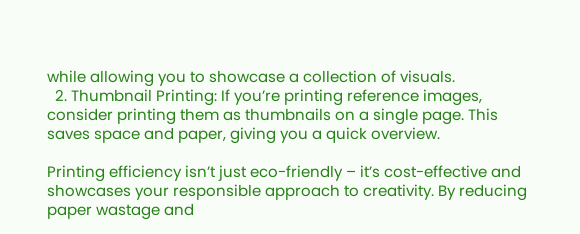while allowing you to showcase a collection of visuals.
  2. Thumbnail Printing: If you’re printing reference images, consider printing them as thumbnails on a single page. This saves space and paper, giving you a quick overview.

Printing efficiency isn’t just eco-friendly – it’s cost-effective and showcases your responsible approach to creativity. By reducing paper wastage and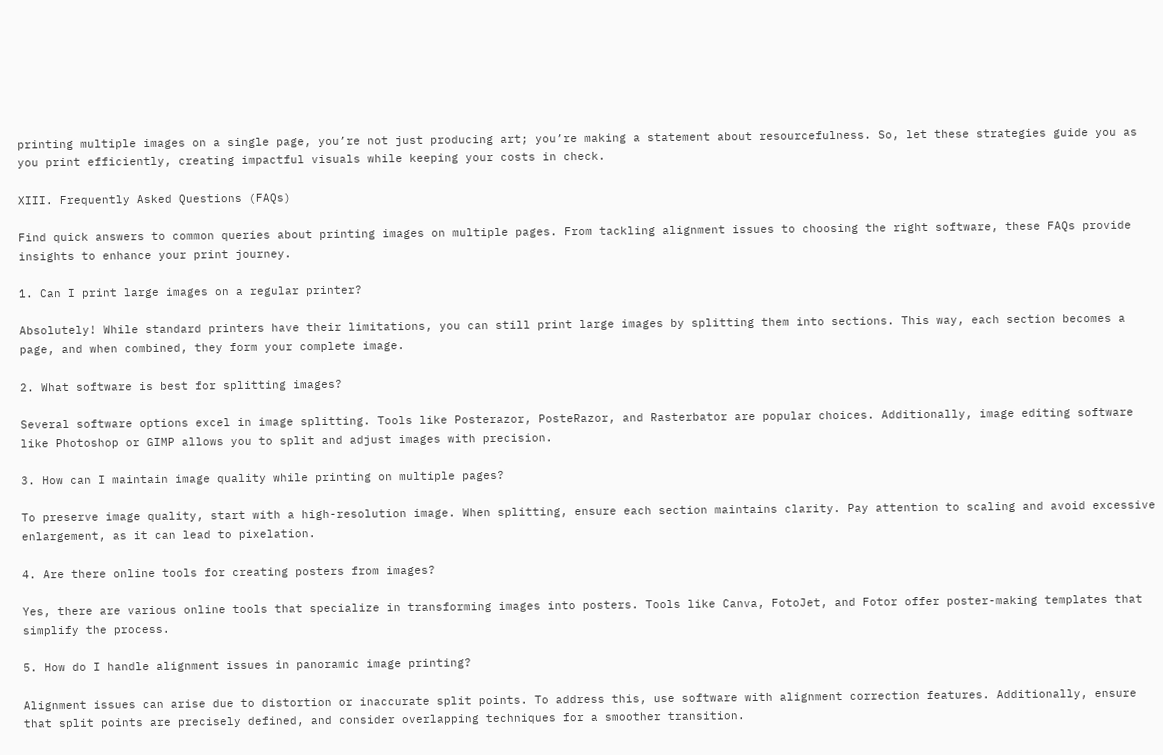printing multiple images on a single page, you’re not just producing art; you’re making a statement about resourcefulness. So, let these strategies guide you as you print efficiently, creating impactful visuals while keeping your costs in check.

XIII. Frequently Asked Questions (FAQs)

Find quick answers to common queries about printing images on multiple pages. From tackling alignment issues to choosing the right software, these FAQs provide insights to enhance your print journey.

1. Can I print large images on a regular printer?

Absolutely! While standard printers have their limitations, you can still print large images by splitting them into sections. This way, each section becomes a page, and when combined, they form your complete image.

2. What software is best for splitting images?

Several software options excel in image splitting. Tools like Posterazor, PosteRazor, and Rasterbator are popular choices. Additionally, image editing software like Photoshop or GIMP allows you to split and adjust images with precision.

3. How can I maintain image quality while printing on multiple pages?

To preserve image quality, start with a high-resolution image. When splitting, ensure each section maintains clarity. Pay attention to scaling and avoid excessive enlargement, as it can lead to pixelation.

4. Are there online tools for creating posters from images?

Yes, there are various online tools that specialize in transforming images into posters. Tools like Canva, FotoJet, and Fotor offer poster-making templates that simplify the process.

5. How do I handle alignment issues in panoramic image printing?

Alignment issues can arise due to distortion or inaccurate split points. To address this, use software with alignment correction features. Additionally, ensure that split points are precisely defined, and consider overlapping techniques for a smoother transition.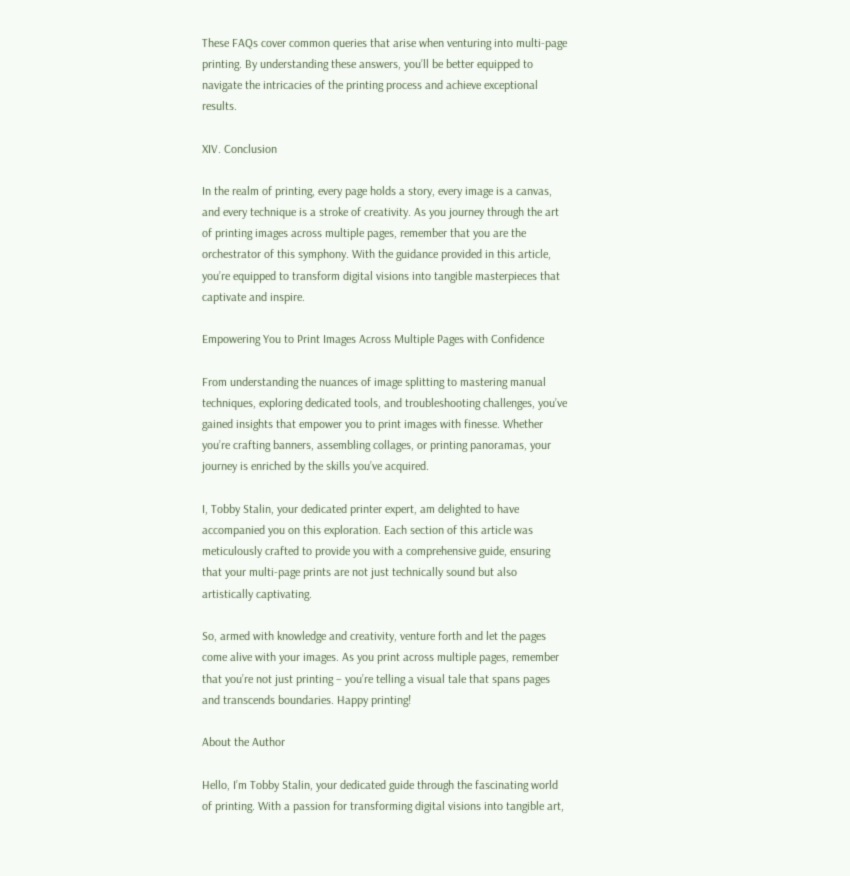These FAQs cover common queries that arise when venturing into multi-page printing. By understanding these answers, you’ll be better equipped to navigate the intricacies of the printing process and achieve exceptional results.

XIV. Conclusion

In the realm of printing, every page holds a story, every image is a canvas, and every technique is a stroke of creativity. As you journey through the art of printing images across multiple pages, remember that you are the orchestrator of this symphony. With the guidance provided in this article, you’re equipped to transform digital visions into tangible masterpieces that captivate and inspire.

Empowering You to Print Images Across Multiple Pages with Confidence

From understanding the nuances of image splitting to mastering manual techniques, exploring dedicated tools, and troubleshooting challenges, you’ve gained insights that empower you to print images with finesse. Whether you’re crafting banners, assembling collages, or printing panoramas, your journey is enriched by the skills you’ve acquired.

I, Tobby Stalin, your dedicated printer expert, am delighted to have accompanied you on this exploration. Each section of this article was meticulously crafted to provide you with a comprehensive guide, ensuring that your multi-page prints are not just technically sound but also artistically captivating.

So, armed with knowledge and creativity, venture forth and let the pages come alive with your images. As you print across multiple pages, remember that you’re not just printing – you’re telling a visual tale that spans pages and transcends boundaries. Happy printing!

About the Author

Hello, I’m Tobby Stalin, your dedicated guide through the fascinating world of printing. With a passion for transforming digital visions into tangible art,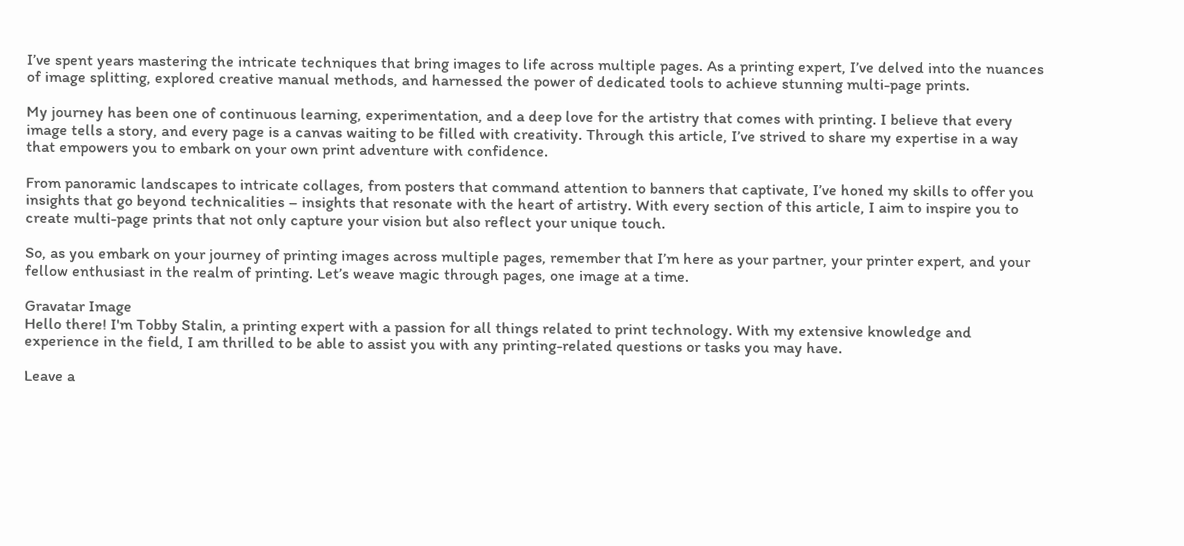I’ve spent years mastering the intricate techniques that bring images to life across multiple pages. As a printing expert, I’ve delved into the nuances of image splitting, explored creative manual methods, and harnessed the power of dedicated tools to achieve stunning multi-page prints.

My journey has been one of continuous learning, experimentation, and a deep love for the artistry that comes with printing. I believe that every image tells a story, and every page is a canvas waiting to be filled with creativity. Through this article, I’ve strived to share my expertise in a way that empowers you to embark on your own print adventure with confidence.

From panoramic landscapes to intricate collages, from posters that command attention to banners that captivate, I’ve honed my skills to offer you insights that go beyond technicalities – insights that resonate with the heart of artistry. With every section of this article, I aim to inspire you to create multi-page prints that not only capture your vision but also reflect your unique touch.

So, as you embark on your journey of printing images across multiple pages, remember that I’m here as your partner, your printer expert, and your fellow enthusiast in the realm of printing. Let’s weave magic through pages, one image at a time.

Gravatar Image
Hello there! I'm Tobby Stalin, a printing expert with a passion for all things related to print technology. With my extensive knowledge and experience in the field, I am thrilled to be able to assist you with any printing-related questions or tasks you may have.

Leave a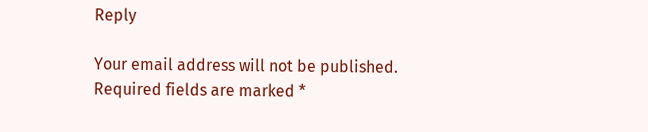Reply

Your email address will not be published. Required fields are marked *